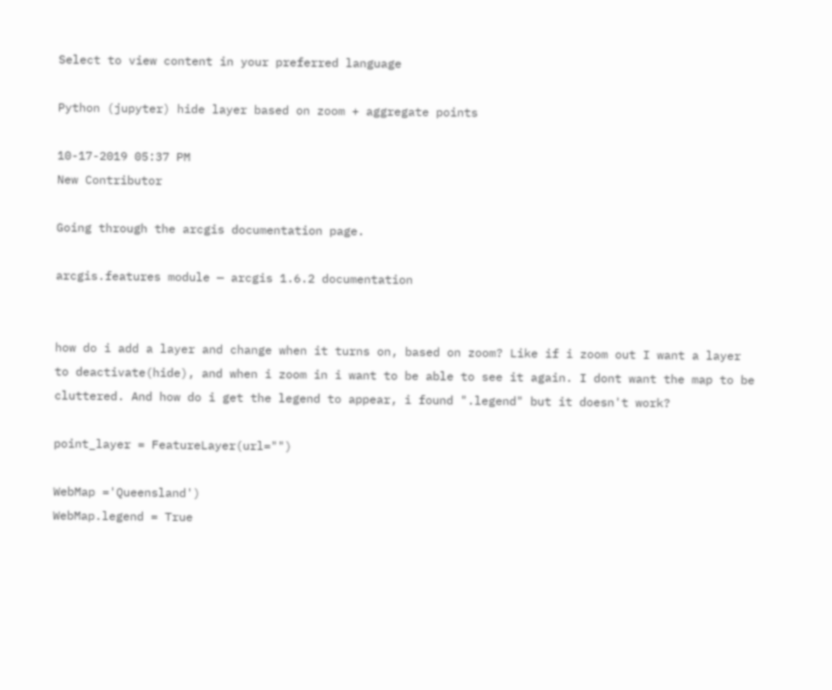Select to view content in your preferred language

Python (jupyter) hide layer based on zoom + aggregate points

10-17-2019 05:37 PM
New Contributor

Going through the arcgis documentation page.

arcgis.features module — arcgis 1.6.2 documentation


how do i add a layer and change when it turns on, based on zoom? Like if i zoom out I want a layer to deactivate(hide), and when i zoom in i want to be able to see it again. I dont want the map to be cluttered. And how do i get the legend to appear, i found ".legend" but it doesn't work?

point_layer = FeatureLayer(url="")

WebMap ='Queensland')
WebMap.legend = True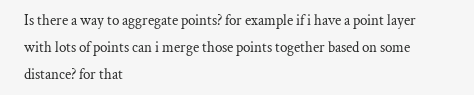Is there a way to aggregate points? for example if i have a point layer with lots of points can i merge those points together based on some distance? for that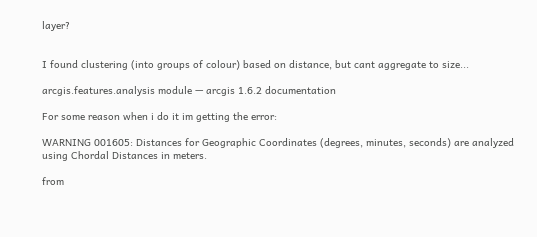layer?


I found clustering (into groups of colour) based on distance, but cant aggregate to size...

arcgis.features.analysis module — arcgis 1.6.2 documentation

For some reason when i do it im getting the error:

WARNING 001605: Distances for Geographic Coordinates (degrees, minutes, seconds) are analyzed using Chordal Distances in meters.

from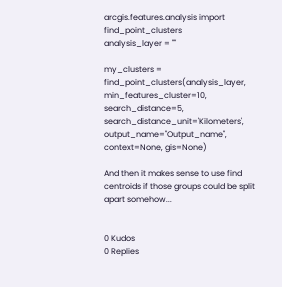arcgis.features.analysis import find_point_clusters
analysis_layer = ""

my_clusters = find_point_clusters(analysis_layer, min_features_cluster=10, search_distance=5, search_distance_unit='Kilometers',
output_name="Output_name", context=None, gis=None)

And then it makes sense to use find centroids if those groups could be split apart somehow...


0 Kudos
0 Replies